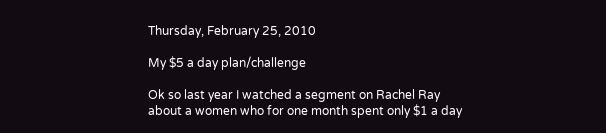Thursday, February 25, 2010

My $5 a day plan/challenge

Ok so last year I watched a segment on Rachel Ray about a women who for one month spent only $1 a day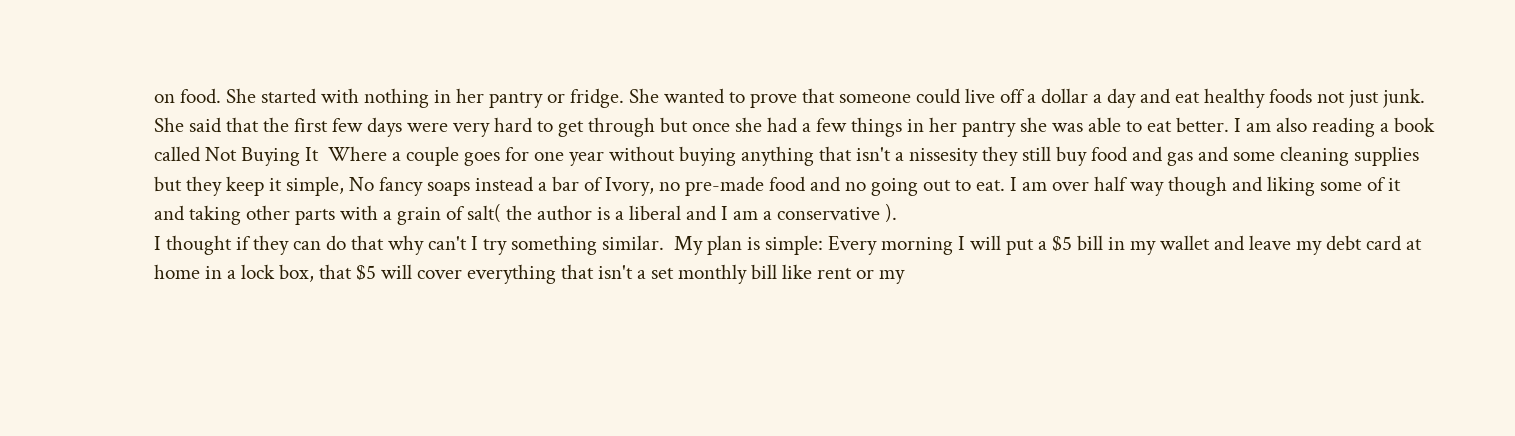on food. She started with nothing in her pantry or fridge. She wanted to prove that someone could live off a dollar a day and eat healthy foods not just junk.  She said that the first few days were very hard to get through but once she had a few things in her pantry she was able to eat better. I am also reading a book called Not Buying It  Where a couple goes for one year without buying anything that isn't a nissesity they still buy food and gas and some cleaning supplies but they keep it simple, No fancy soaps instead a bar of Ivory, no pre-made food and no going out to eat. I am over half way though and liking some of it and taking other parts with a grain of salt( the author is a liberal and I am a conservative ).
I thought if they can do that why can't I try something similar.  My plan is simple: Every morning I will put a $5 bill in my wallet and leave my debt card at home in a lock box, that $5 will cover everything that isn't a set monthly bill like rent or my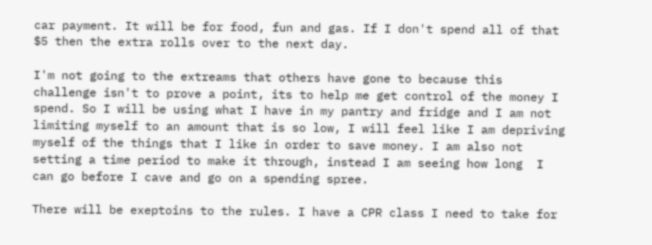car payment. It will be for food, fun and gas. If I don't spend all of that $5 then the extra rolls over to the next day.

I'm not going to the extreams that others have gone to because this challenge isn't to prove a point, its to help me get control of the money I spend. So I will be using what I have in my pantry and fridge and I am not limiting myself to an amount that is so low, I will feel like I am depriving myself of the things that I like in order to save money. I am also not setting a time period to make it through, instead I am seeing how long  I can go before I cave and go on a spending spree.

There will be exeptoins to the rules. I have a CPR class I need to take for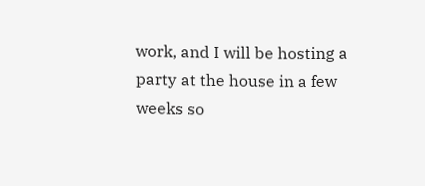work, and I will be hosting a party at the house in a few weeks so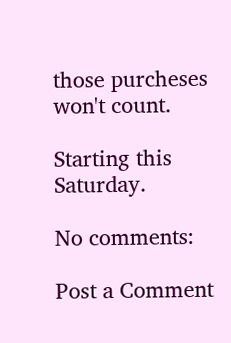those purcheses won't count.

Starting this Saturday.

No comments:

Post a Comment